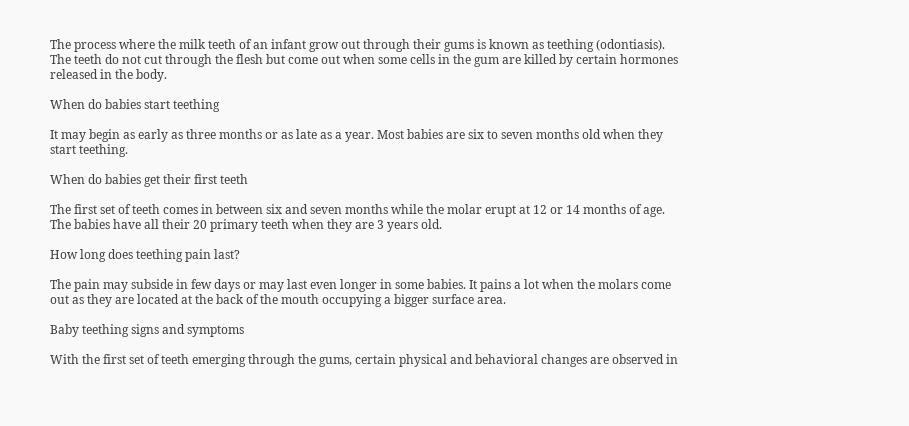The process where the milk teeth of an infant grow out through their gums is known as teething (odontiasis). The teeth do not cut through the flesh but come out when some cells in the gum are killed by certain hormones released in the body.

When do babies start teething

It may begin as early as three months or as late as a year. Most babies are six to seven months old when they start teething.

When do babies get their first teeth

The first set of teeth comes in between six and seven months while the molar erupt at 12 or 14 months of age. The babies have all their 20 primary teeth when they are 3 years old.

How long does teething pain last?

The pain may subside in few days or may last even longer in some babies. It pains a lot when the molars come out as they are located at the back of the mouth occupying a bigger surface area.

Baby teething signs and symptoms

With the first set of teeth emerging through the gums, certain physical and behavioral changes are observed in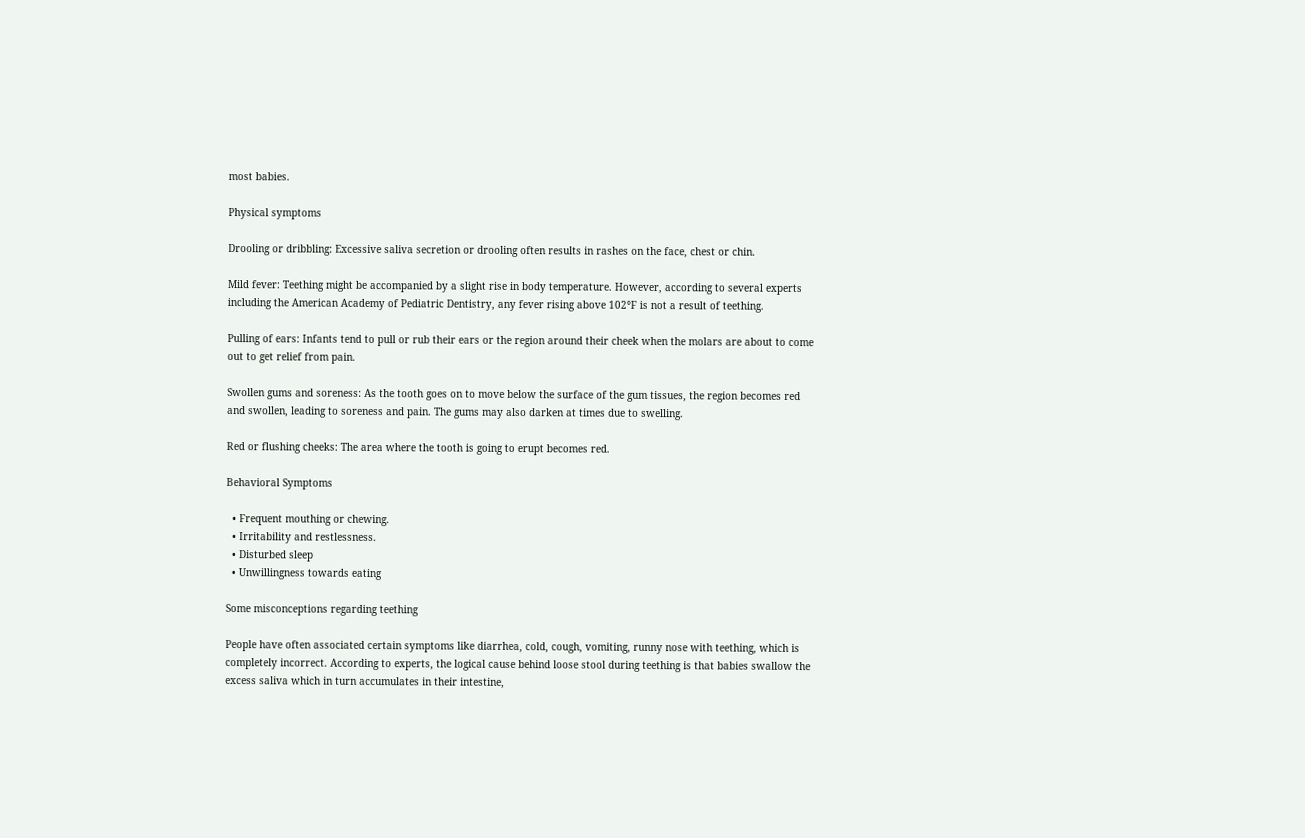most babies.

Physical symptoms

Drooling or dribbling: Excessive saliva secretion or drooling often results in rashes on the face, chest or chin.

Mild fever: Teething might be accompanied by a slight rise in body temperature. However, according to several experts including the American Academy of Pediatric Dentistry, any fever rising above 102°F is not a result of teething.

Pulling of ears: Infants tend to pull or rub their ears or the region around their cheek when the molars are about to come out to get relief from pain.

Swollen gums and soreness: As the tooth goes on to move below the surface of the gum tissues, the region becomes red and swollen, leading to soreness and pain. The gums may also darken at times due to swelling.

Red or flushing cheeks: The area where the tooth is going to erupt becomes red.

Behavioral Symptoms

  • Frequent mouthing or chewing.
  • Irritability and restlessness.
  • Disturbed sleep
  • Unwillingness towards eating

Some misconceptions regarding teething

People have often associated certain symptoms like diarrhea, cold, cough, vomiting, runny nose with teething, which is completely incorrect. According to experts, the logical cause behind loose stool during teething is that babies swallow the excess saliva which in turn accumulates in their intestine,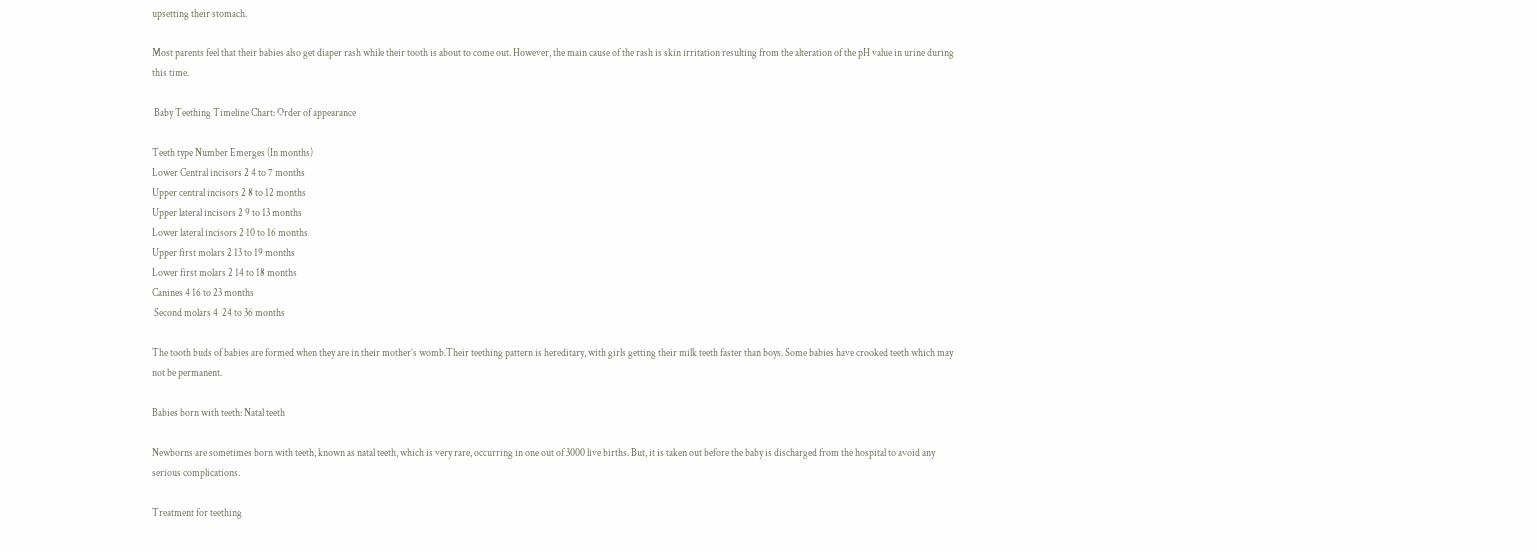upsetting their stomach.

Most parents feel that their babies also get diaper rash while their tooth is about to come out. However, the main cause of the rash is skin irritation resulting from the alteration of the pH value in urine during this time.

 Baby Teething Timeline Chart: Order of appearance

Teeth type Number Emerges (In months)
Lower Central incisors 2 4 to 7 months
Upper central incisors 2 8 to 12 months
Upper lateral incisors 2 9 to 13 months
Lower lateral incisors 2 10 to 16 months
Upper first molars 2 13 to 19 months
Lower first molars 2 14 to 18 months
Canines 4 16 to 23 months
 Second molars 4  24 to 36 months

The tooth buds of babies are formed when they are in their mother’s womb.Their teething pattern is hereditary, with girls getting their milk teeth faster than boys. Some babies have crooked teeth which may not be permanent.

Babies born with teeth: Natal teeth

Newborns are sometimes born with teeth, known as natal teeth, which is very rare, occurring in one out of 3000 live births. But, it is taken out before the baby is discharged from the hospital to avoid any serious complications.

Treatment for teething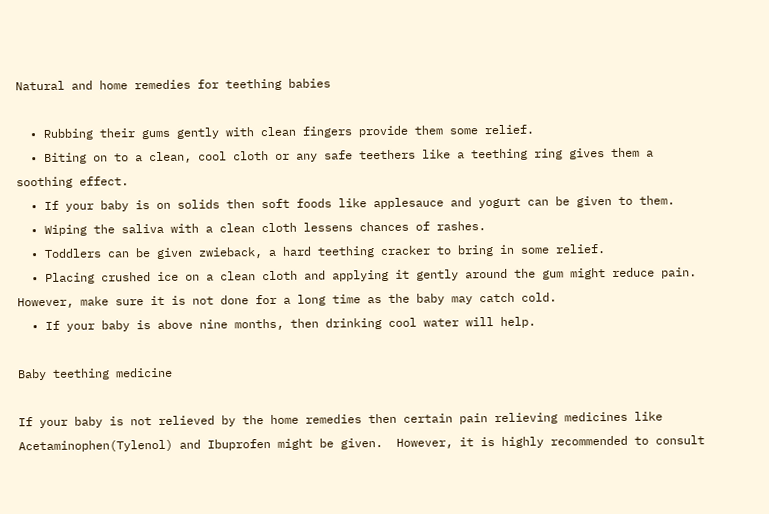Natural and home remedies for teething babies

  • Rubbing their gums gently with clean fingers provide them some relief.
  • Biting on to a clean, cool cloth or any safe teethers like a teething ring gives them a soothing effect.
  • If your baby is on solids then soft foods like applesauce and yogurt can be given to them.
  • Wiping the saliva with a clean cloth lessens chances of rashes.
  • Toddlers can be given zwieback, a hard teething cracker to bring in some relief.
  • Placing crushed ice on a clean cloth and applying it gently around the gum might reduce pain. However, make sure it is not done for a long time as the baby may catch cold.
  • If your baby is above nine months, then drinking cool water will help.

Baby teething medicine

If your baby is not relieved by the home remedies then certain pain relieving medicines like Acetaminophen(Tylenol) and Ibuprofen might be given.  However, it is highly recommended to consult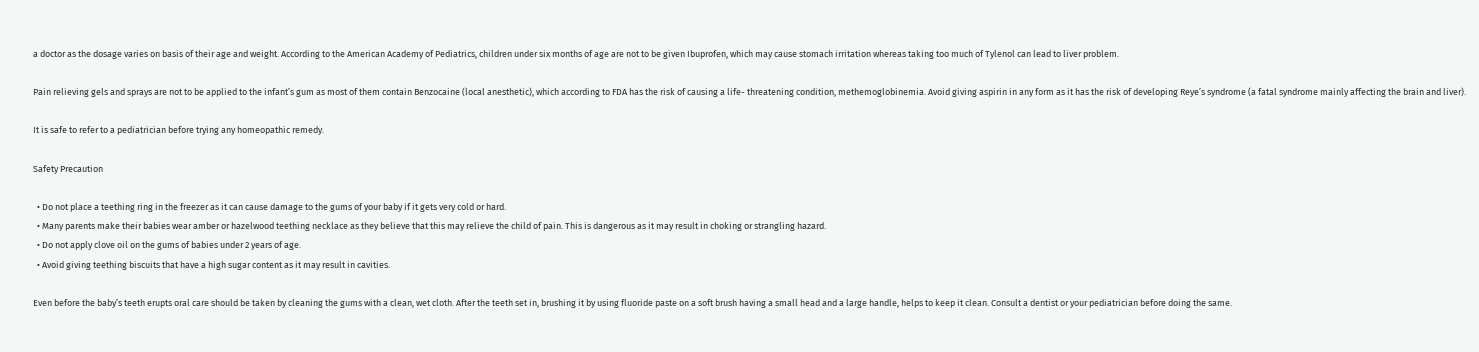a doctor as the dosage varies on basis of their age and weight. According to the American Academy of Pediatrics, children under six months of age are not to be given Ibuprofen, which may cause stomach irritation whereas taking too much of Tylenol can lead to liver problem.

Pain relieving gels and sprays are not to be applied to the infant’s gum as most of them contain Benzocaine (local anesthetic), which according to FDA has the risk of causing a life- threatening condition, methemoglobinemia. Avoid giving aspirin in any form as it has the risk of developing Reye’s syndrome (a fatal syndrome mainly affecting the brain and liver).

It is safe to refer to a pediatrician before trying any homeopathic remedy.

Safety Precaution

  • Do not place a teething ring in the freezer as it can cause damage to the gums of your baby if it gets very cold or hard.
  • Many parents make their babies wear amber or hazelwood teething necklace as they believe that this may relieve the child of pain. This is dangerous as it may result in choking or strangling hazard.
  • Do not apply clove oil on the gums of babies under 2 years of age.
  • Avoid giving teething biscuits that have a high sugar content as it may result in cavities.

Even before the baby’s teeth erupts oral care should be taken by cleaning the gums with a clean, wet cloth. After the teeth set in, brushing it by using fluoride paste on a soft brush having a small head and a large handle, helps to keep it clean. Consult a dentist or your pediatrician before doing the same.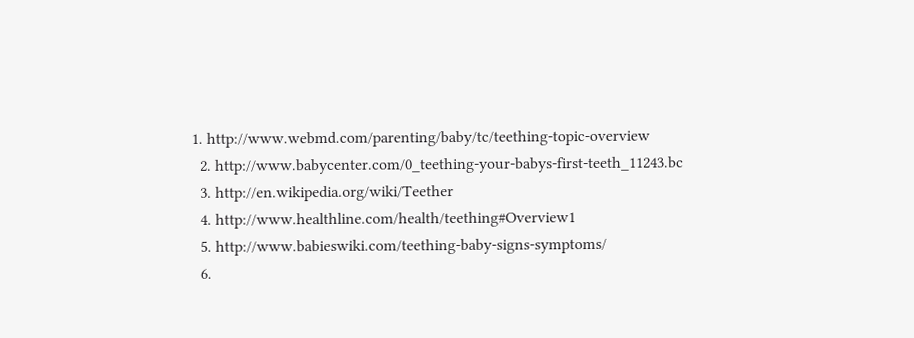1. http://www.webmd.com/parenting/baby/tc/teething-topic-overview
  2. http://www.babycenter.com/0_teething-your-babys-first-teeth_11243.bc
  3. http://en.wikipedia.org/wiki/Teether
  4. http://www.healthline.com/health/teething#Overview1
  5. http://www.babieswiki.com/teething-baby-signs-symptoms/
  6.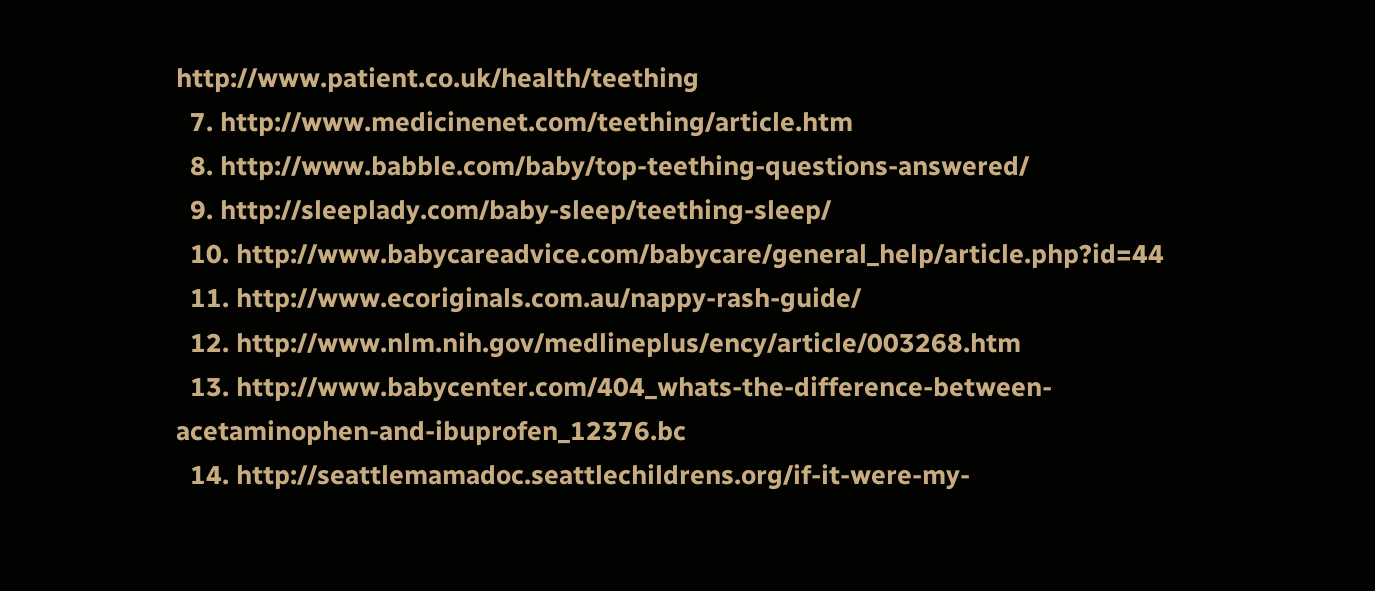http://www.patient.co.uk/health/teething
  7. http://www.medicinenet.com/teething/article.htm
  8. http://www.babble.com/baby/top-teething-questions-answered/
  9. http://sleeplady.com/baby-sleep/teething-sleep/
  10. http://www.babycareadvice.com/babycare/general_help/article.php?id=44
  11. http://www.ecoriginals.com.au/nappy-rash-guide/
  12. http://www.nlm.nih.gov/medlineplus/ency/article/003268.htm
  13. http://www.babycenter.com/404_whats-the-difference-between-acetaminophen-and-ibuprofen_12376.bc
  14. http://seattlemamadoc.seattlechildrens.org/if-it-were-my-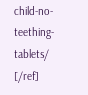child-no-teething-tablets/ [/ref]